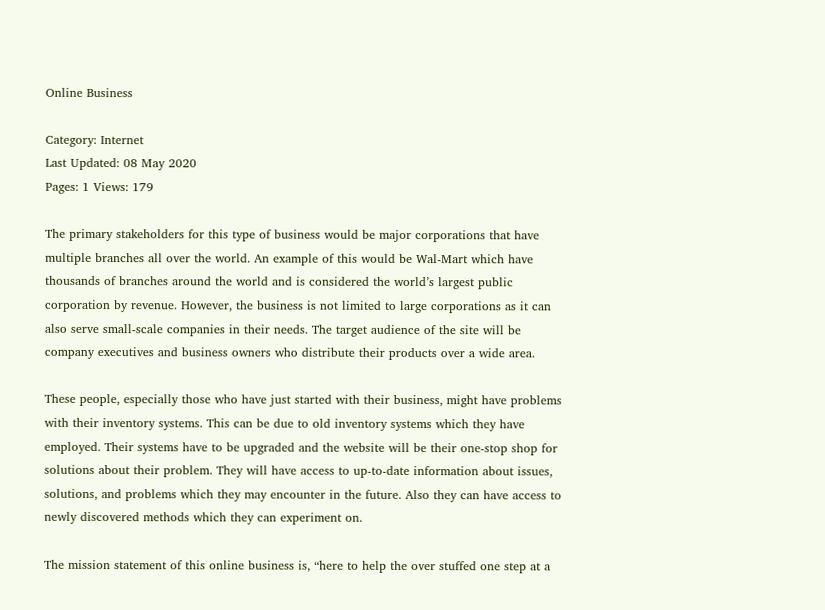Online Business

Category: Internet
Last Updated: 08 May 2020
Pages: 1 Views: 179

The primary stakeholders for this type of business would be major corporations that have multiple branches all over the world. An example of this would be Wal-Mart which have thousands of branches around the world and is considered the world’s largest public corporation by revenue. However, the business is not limited to large corporations as it can also serve small-scale companies in their needs. The target audience of the site will be company executives and business owners who distribute their products over a wide area.

These people, especially those who have just started with their business, might have problems with their inventory systems. This can be due to old inventory systems which they have employed. Their systems have to be upgraded and the website will be their one-stop shop for solutions about their problem. They will have access to up-to-date information about issues, solutions, and problems which they may encounter in the future. Also they can have access to newly discovered methods which they can experiment on.

The mission statement of this online business is, “here to help the over stuffed one step at a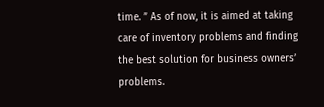time. ” As of now, it is aimed at taking care of inventory problems and finding the best solution for business owners’ problems.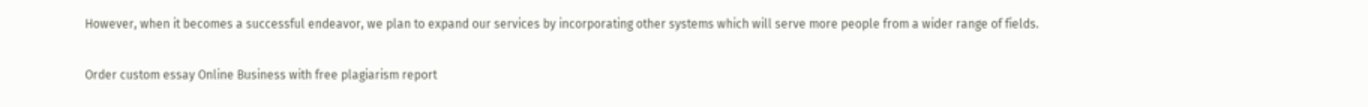However, when it becomes a successful endeavor, we plan to expand our services by incorporating other systems which will serve more people from a wider range of fields.

Order custom essay Online Business with free plagiarism report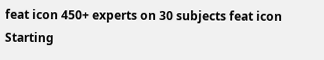feat icon 450+ experts on 30 subjects feat icon Starting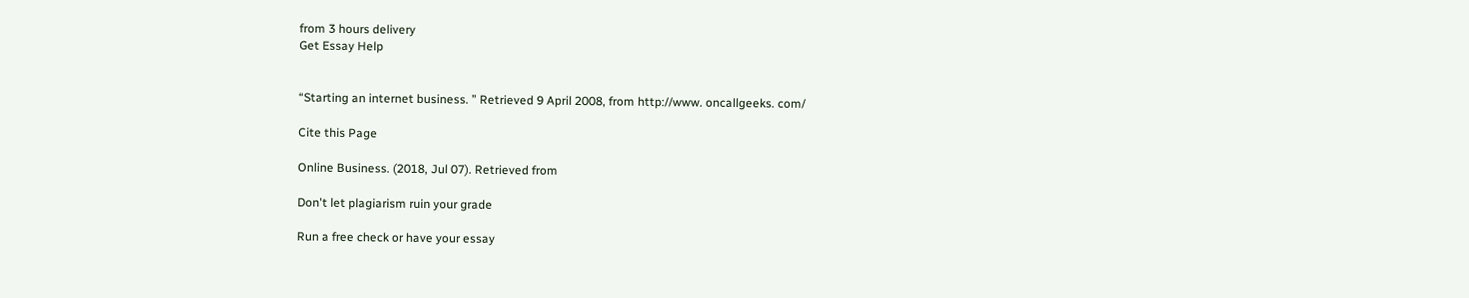from 3 hours delivery
Get Essay Help


“Starting an internet business. ” Retrieved 9 April 2008, from http://www. oncallgeeks. com/

Cite this Page

Online Business. (2018, Jul 07). Retrieved from

Don't let plagiarism ruin your grade

Run a free check or have your essay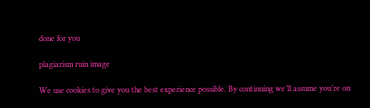done for you

plagiarism ruin image

We use cookies to give you the best experience possible. By continuing we’ll assume you’re on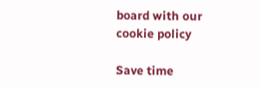board with our cookie policy

Save time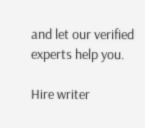and let our verified experts help you.

Hire writer